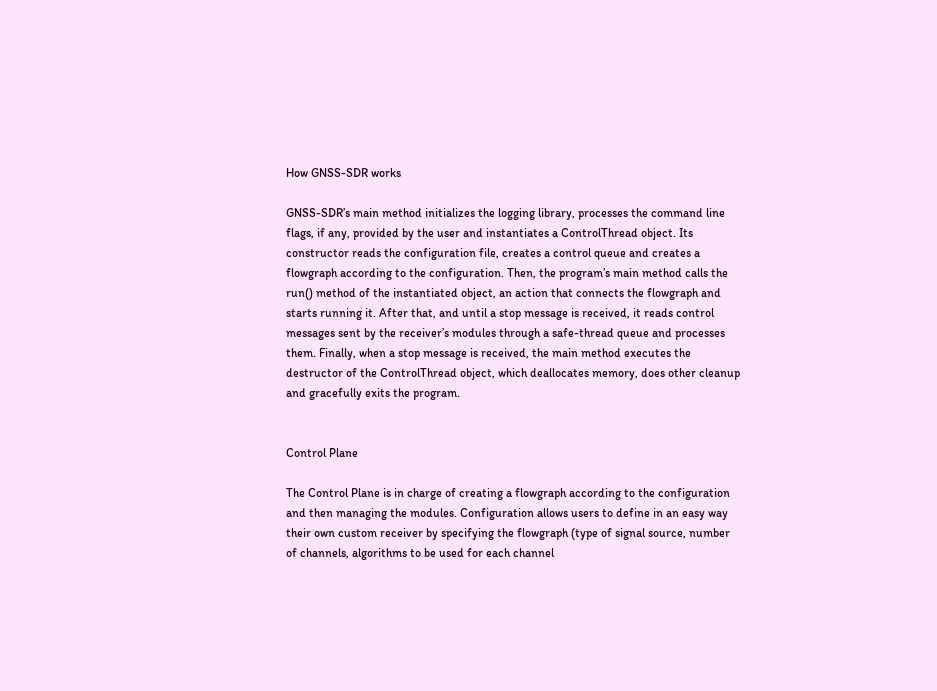How GNSS-SDR works

GNSS-SDR’s main method initializes the logging library, processes the command line flags, if any, provided by the user and instantiates a ControlThread object. Its constructor reads the configuration file, creates a control queue and creates a flowgraph according to the configuration. Then, the program’s main method calls the run() method of the instantiated object, an action that connects the flowgraph and starts running it. After that, and until a stop message is received, it reads control messages sent by the receiver’s modules through a safe-thread queue and processes them. Finally, when a stop message is received, the main method executes the destructor of the ControlThread object, which deallocates memory, does other cleanup and gracefully exits the program.


Control Plane

The Control Plane is in charge of creating a flowgraph according to the configuration and then managing the modules. Configuration allows users to define in an easy way their own custom receiver by specifying the flowgraph (type of signal source, number of channels, algorithms to be used for each channel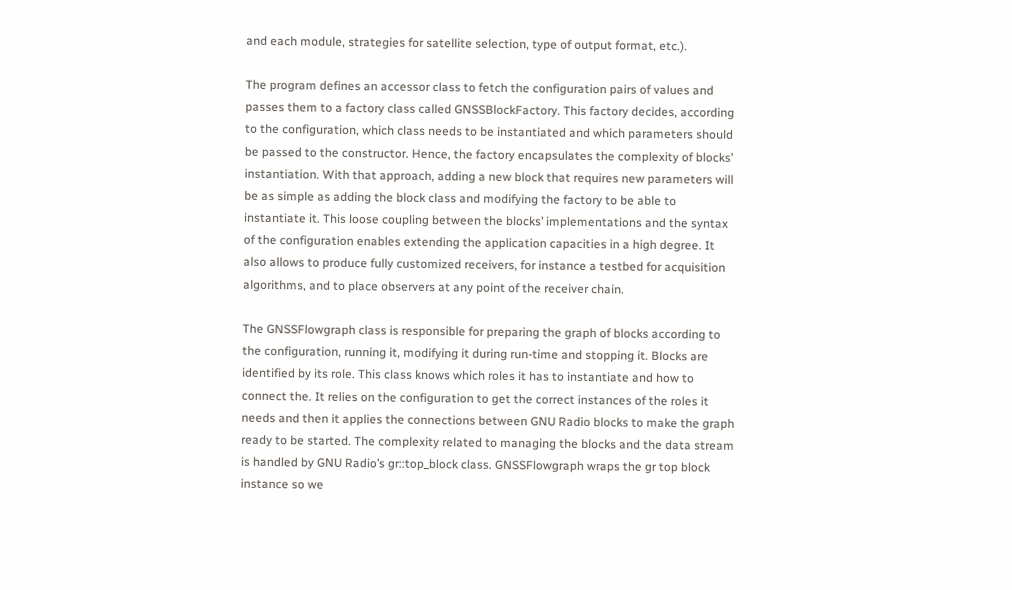and each module, strategies for satellite selection, type of output format, etc.).

The program defines an accessor class to fetch the configuration pairs of values and passes them to a factory class called GNSSBlockFactory. This factory decides, according to the configuration, which class needs to be instantiated and which parameters should be passed to the constructor. Hence, the factory encapsulates the complexity of blocks’ instantiation. With that approach, adding a new block that requires new parameters will be as simple as adding the block class and modifying the factory to be able to instantiate it. This loose coupling between the blocks’ implementations and the syntax of the configuration enables extending the application capacities in a high degree. It also allows to produce fully customized receivers, for instance a testbed for acquisition algorithms, and to place observers at any point of the receiver chain.

The GNSSFlowgraph class is responsible for preparing the graph of blocks according to the configuration, running it, modifying it during run-time and stopping it. Blocks are identified by its role. This class knows which roles it has to instantiate and how to connect the. It relies on the configuration to get the correct instances of the roles it needs and then it applies the connections between GNU Radio blocks to make the graph ready to be started. The complexity related to managing the blocks and the data stream is handled by GNU Radio’s gr::top_block class. GNSSFlowgraph wraps the gr top block instance so we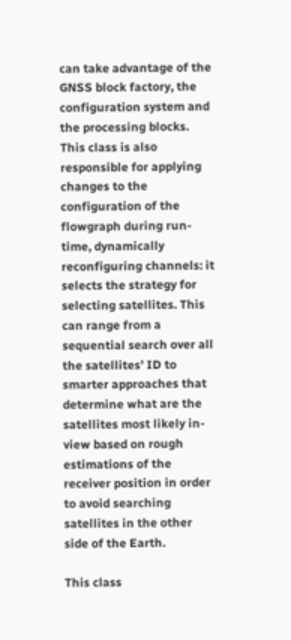can take advantage of the GNSS block factory, the configuration system and the processing blocks. This class is also responsible for applying changes to the configuration of the flowgraph during run-time, dynamically reconfiguring channels: it selects the strategy for selecting satellites. This can range from a sequential search over all the satellites’ ID to smarter approaches that determine what are the satellites most likely in-view based on rough estimations of the receiver position in order to avoid searching satellites in the other side of the Earth.

This class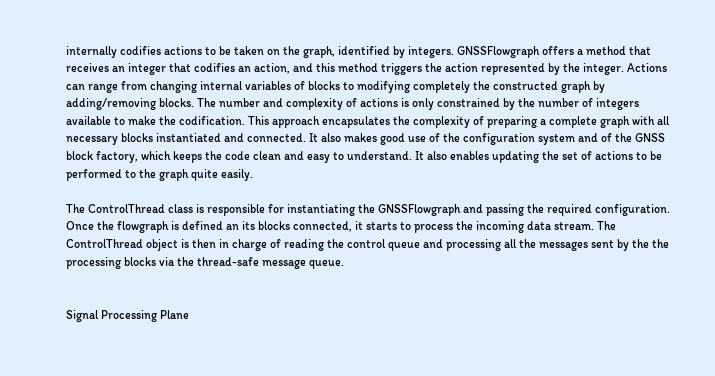internally codifies actions to be taken on the graph, identified by integers. GNSSFlowgraph offers a method that receives an integer that codifies an action, and this method triggers the action represented by the integer. Actions can range from changing internal variables of blocks to modifying completely the constructed graph by adding/removing blocks. The number and complexity of actions is only constrained by the number of integers available to make the codification. This approach encapsulates the complexity of preparing a complete graph with all necessary blocks instantiated and connected. It also makes good use of the configuration system and of the GNSS block factory, which keeps the code clean and easy to understand. It also enables updating the set of actions to be performed to the graph quite easily.

The ControlThread class is responsible for instantiating the GNSSFlowgraph and passing the required configuration. Once the flowgraph is defined an its blocks connected, it starts to process the incoming data stream. The ControlThread object is then in charge of reading the control queue and processing all the messages sent by the the processing blocks via the thread-safe message queue.


Signal Processing Plane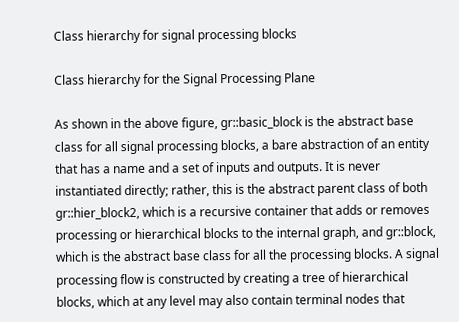Class hierarchy for signal processing blocks

Class hierarchy for the Signal Processing Plane

As shown in the above figure, gr::basic_block is the abstract base class for all signal processing blocks, a bare abstraction of an entity that has a name and a set of inputs and outputs. It is never instantiated directly; rather, this is the abstract parent class of both gr::hier_block2, which is a recursive container that adds or removes processing or hierarchical blocks to the internal graph, and gr::block, which is the abstract base class for all the processing blocks. A signal processing flow is constructed by creating a tree of hierarchical blocks, which at any level may also contain terminal nodes that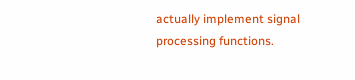actually implement signal processing functions.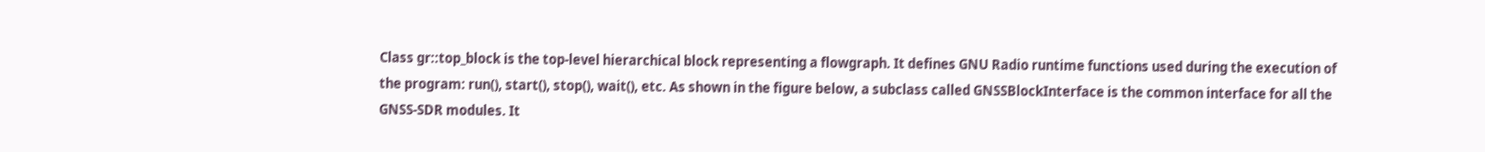Class gr::top_block is the top-level hierarchical block representing a flowgraph. It defines GNU Radio runtime functions used during the execution of the program: run(), start(), stop(), wait(), etc. As shown in the figure below, a subclass called GNSSBlockInterface is the common interface for all the GNSS-SDR modules. It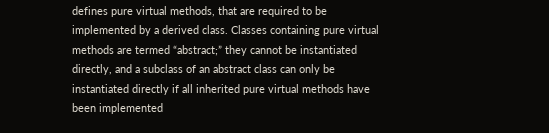defines pure virtual methods, that are required to be implemented by a derived class. Classes containing pure virtual methods are termed “abstract;” they cannot be instantiated directly, and a subclass of an abstract class can only be instantiated directly if all inherited pure virtual methods have been implemented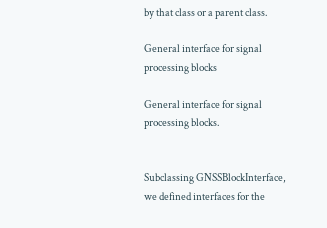by that class or a parent class.

General interface for signal processing blocks

General interface for signal processing blocks.


Subclassing GNSSBlockInterface, we defined interfaces for the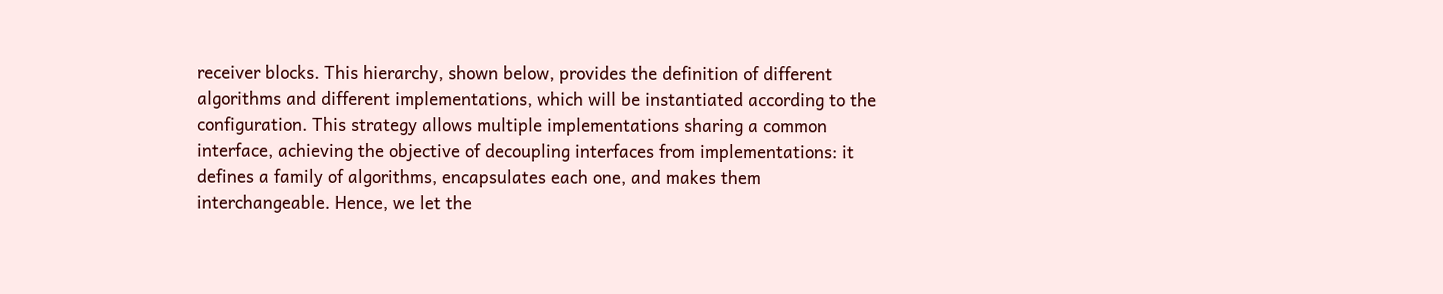receiver blocks. This hierarchy, shown below, provides the definition of different algorithms and different implementations, which will be instantiated according to the configuration. This strategy allows multiple implementations sharing a common interface, achieving the objective of decoupling interfaces from implementations: it defines a family of algorithms, encapsulates each one, and makes them interchangeable. Hence, we let the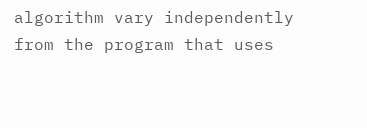algorithm vary independently from the program that uses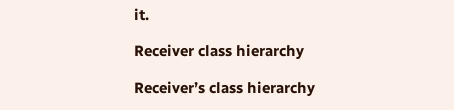it.

Receiver class hierarchy

Receiver’s class hierarchy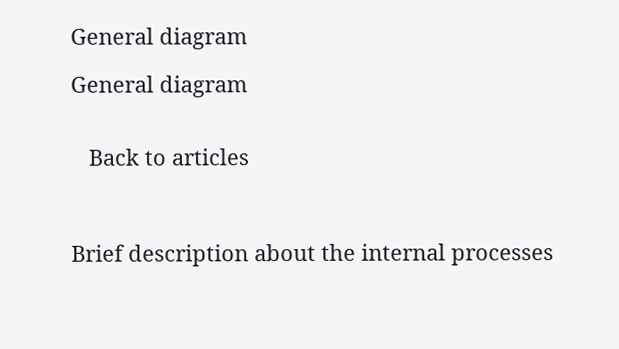General diagram

General diagram


   Back to articles



Brief description about the internal processes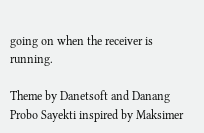going on when the receiver is running.

Theme by Danetsoft and Danang Probo Sayekti inspired by Maksimer